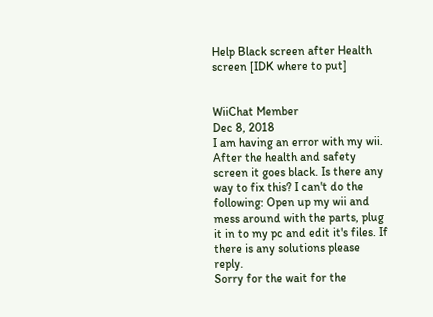Help Black screen after Health screen [IDK where to put]


WiiChat Member
Dec 8, 2018
I am having an error with my wii. After the health and safety screen it goes black. Is there any way to fix this? I can't do the following: Open up my wii and mess around with the parts, plug it in to my pc and edit it's files. If there is any solutions please reply.
Sorry for the wait for the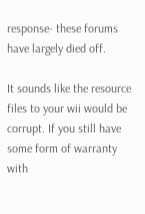response- these forums have largely died off.

It sounds like the resource files to your wii would be corrupt. If you still have some form of warranty with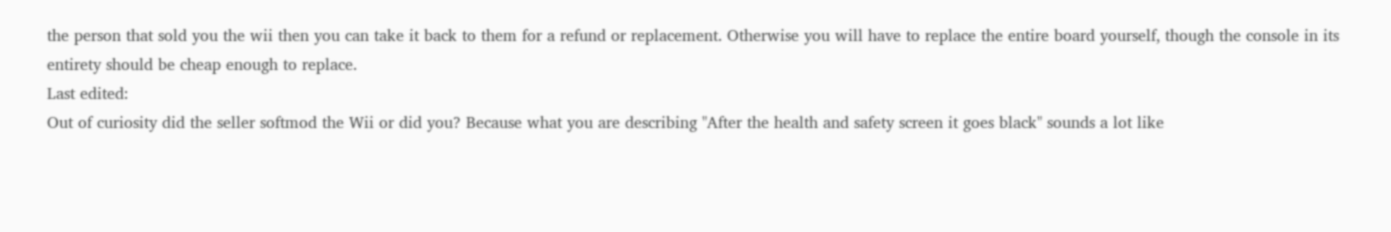the person that sold you the wii then you can take it back to them for a refund or replacement. Otherwise you will have to replace the entire board yourself, though the console in its entirety should be cheap enough to replace.
Last edited:
Out of curiosity did the seller softmod the Wii or did you? Because what you are describing "After the health and safety screen it goes black" sounds a lot like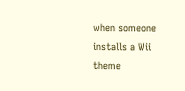when someone installs a Wii theme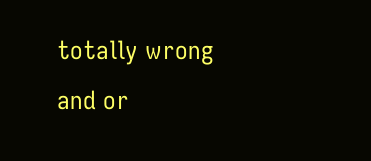totally wrong and or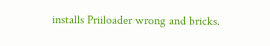installs Priiloader wrong and bricks.